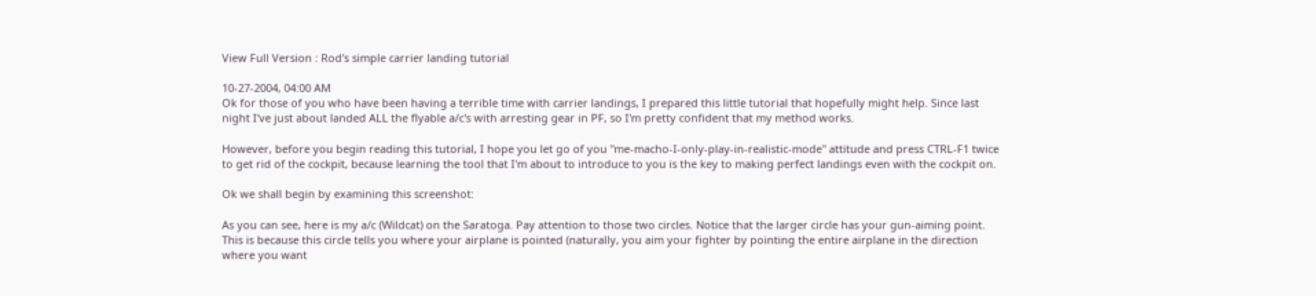View Full Version : Rod's simple carrier landing tutorial

10-27-2004, 04:00 AM
Ok for those of you who have been having a terrible time with carrier landings, I prepared this little tutorial that hopefully might help. Since last night I've just about landed ALL the flyable a/c's with arresting gear in PF, so I'm pretty confident that my method works.

However, before you begin reading this tutorial, I hope you let go of you "me-macho-I-only-play-in-realistic-mode" attitude and press CTRL-F1 twice to get rid of the cockpit, because learning the tool that I'm about to introduce to you is the key to making perfect landings even with the cockpit on.

Ok we shall begin by examining this screenshot:

As you can see, here is my a/c (Wildcat) on the Saratoga. Pay attention to those two circles. Notice that the larger circle has your gun-aiming point. This is because this circle tells you where your airplane is pointed (naturally, you aim your fighter by pointing the entire airplane in the direction where you want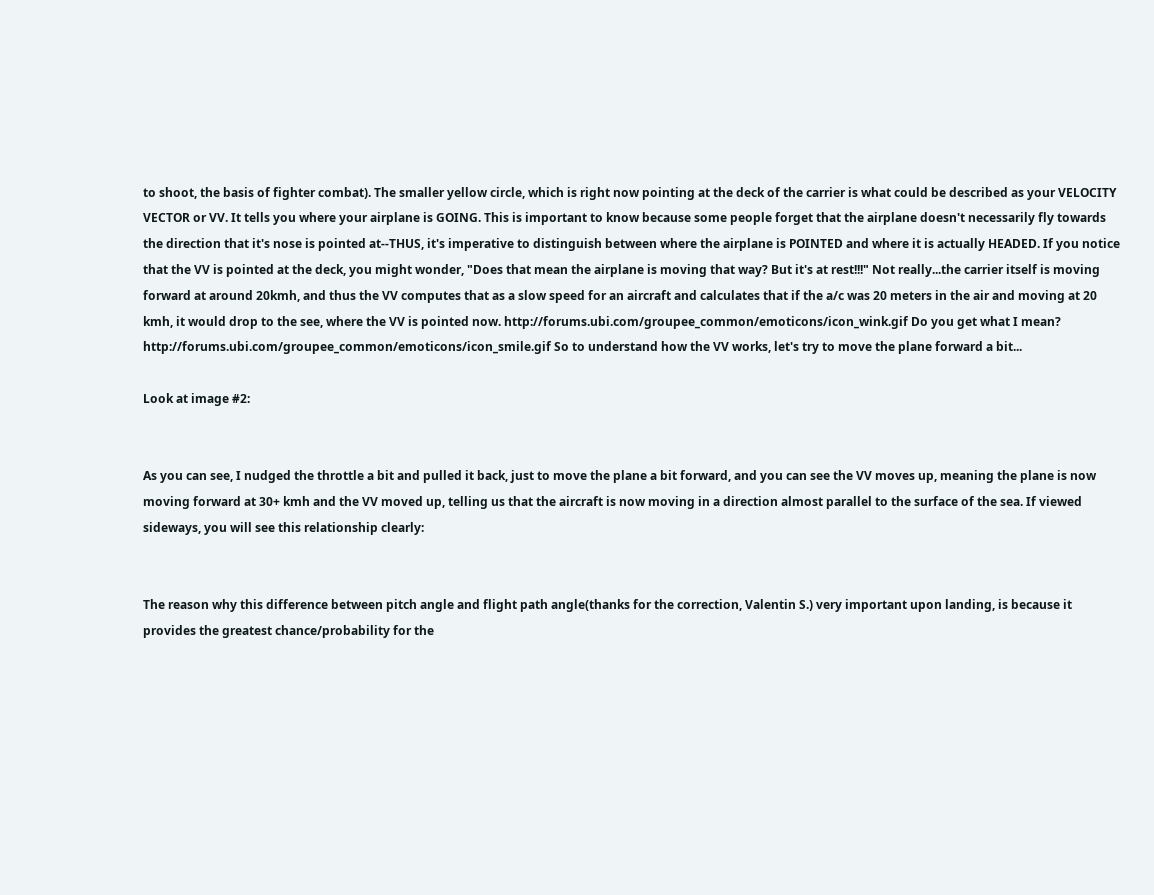to shoot, the basis of fighter combat). The smaller yellow circle, which is right now pointing at the deck of the carrier is what could be described as your VELOCITY VECTOR or VV. It tells you where your airplane is GOING. This is important to know because some people forget that the airplane doesn't necessarily fly towards the direction that it's nose is pointed at--THUS, it's imperative to distinguish between where the airplane is POINTED and where it is actually HEADED. If you notice that the VV is pointed at the deck, you might wonder, "Does that mean the airplane is moving that way? But it's at rest!!!" Not really...the carrier itself is moving forward at around 20kmh, and thus the VV computes that as a slow speed for an aircraft and calculates that if the a/c was 20 meters in the air and moving at 20 kmh, it would drop to the see, where the VV is pointed now. http://forums.ubi.com/groupee_common/emoticons/icon_wink.gif Do you get what I mean? http://forums.ubi.com/groupee_common/emoticons/icon_smile.gif So to understand how the VV works, let's try to move the plane forward a bit...

Look at image #2:


As you can see, I nudged the throttle a bit and pulled it back, just to move the plane a bit forward, and you can see the VV moves up, meaning the plane is now moving forward at 30+ kmh and the VV moved up, telling us that the aircraft is now moving in a direction almost parallel to the surface of the sea. If viewed sideways, you will see this relationship clearly:


The reason why this difference between pitch angle and flight path angle(thanks for the correction, Valentin S.) very important upon landing, is because it provides the greatest chance/probability for the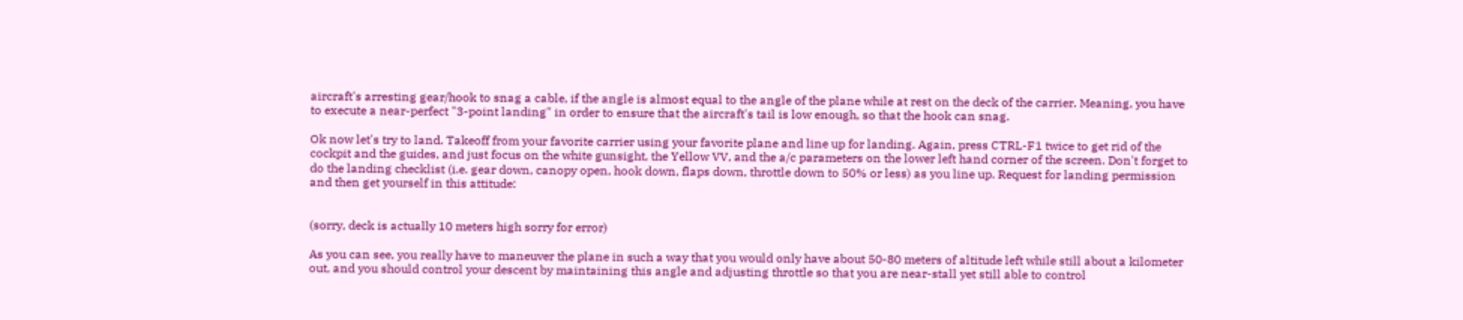aircraft's arresting gear/hook to snag a cable, if the angle is almost equal to the angle of the plane while at rest on the deck of the carrier. Meaning, you have to execute a near-perfect "3-point landing" in order to ensure that the aircraft's tail is low enough, so that the hook can snag.

Ok now let's try to land. Takeoff from your favorite carrier using your favorite plane and line up for landing. Again, press CTRL-F1 twice to get rid of the cockpit and the guides, and just focus on the white gunsight, the Yellow VV, and the a/c parameters on the lower left hand corner of the screen. Don't forget to do the landing checklist (i.e. gear down, canopy open, hook down, flaps down, throttle down to 50% or less) as you line up. Request for landing permission and then get yourself in this attitude:


(sorry, deck is actually 10 meters high sorry for error)

As you can see, you really have to maneuver the plane in such a way that you would only have about 50-80 meters of altitude left while still about a kilometer out, and you should control your descent by maintaining this angle and adjusting throttle so that you are near-stall yet still able to control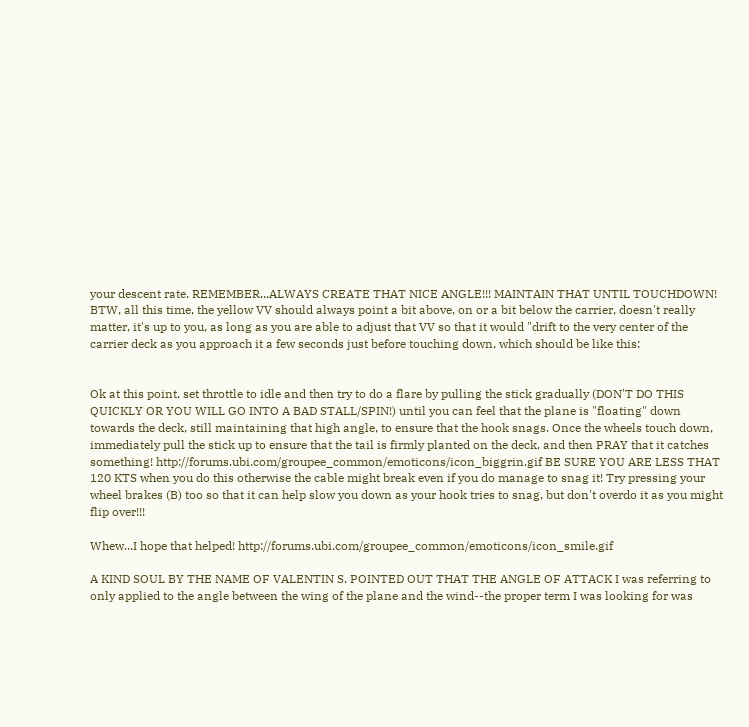your descent rate. REMEMBER...ALWAYS CREATE THAT NICE ANGLE!!! MAINTAIN THAT UNTIL TOUCHDOWN! BTW, all this time, the yellow VV should always point a bit above, on or a bit below the carrier, doesn't really matter, it's up to you, as long as you are able to adjust that VV so that it would "drift to the very center of the carrier deck as you approach it a few seconds just before touching down, which should be like this:


Ok at this point, set throttle to idle and then try to do a flare by pulling the stick gradually (DON'T DO THIS QUICKLY OR YOU WILL GO INTO A BAD STALL/SPIN!) until you can feel that the plane is "floating" down towards the deck, still maintaining that high angle, to ensure that the hook snags. Once the wheels touch down, immediately pull the stick up to ensure that the tail is firmly planted on the deck, and then PRAY that it catches something! http://forums.ubi.com/groupee_common/emoticons/icon_biggrin.gif BE SURE YOU ARE LESS THAT 120 KTS when you do this otherwise the cable might break even if you do manage to snag it! Try pressing your wheel brakes (B) too so that it can help slow you down as your hook tries to snag, but don't overdo it as you might flip over!!!

Whew...I hope that helped! http://forums.ubi.com/groupee_common/emoticons/icon_smile.gif

A KIND SOUL BY THE NAME OF VALENTIN S. POINTED OUT THAT THE ANGLE OF ATTACK I was referring to only applied to the angle between the wing of the plane and the wind--the proper term I was looking for was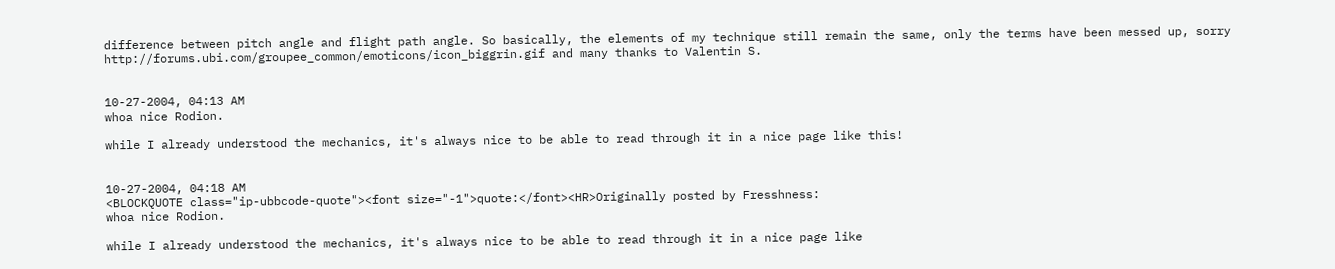difference between pitch angle and flight path angle. So basically, the elements of my technique still remain the same, only the terms have been messed up, sorry http://forums.ubi.com/groupee_common/emoticons/icon_biggrin.gif and many thanks to Valentin S.


10-27-2004, 04:13 AM
whoa nice Rodion.

while I already understood the mechanics, it's always nice to be able to read through it in a nice page like this!


10-27-2004, 04:18 AM
<BLOCKQUOTE class="ip-ubbcode-quote"><font size="-1">quote:</font><HR>Originally posted by Fresshness:
whoa nice Rodion.

while I already understood the mechanics, it's always nice to be able to read through it in a nice page like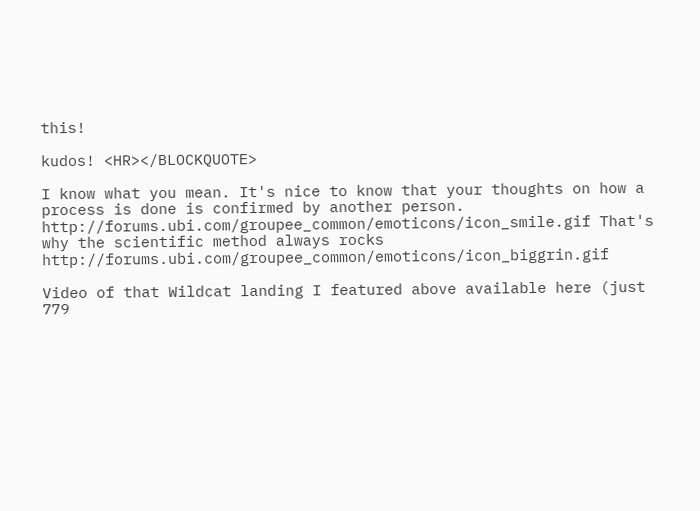this!

kudos! <HR></BLOCKQUOTE>

I know what you mean. It's nice to know that your thoughts on how a process is done is confirmed by another person. http://forums.ubi.com/groupee_common/emoticons/icon_smile.gif That's why the scientific method always rocks http://forums.ubi.com/groupee_common/emoticons/icon_biggrin.gif

Video of that Wildcat landing I featured above available here (just 779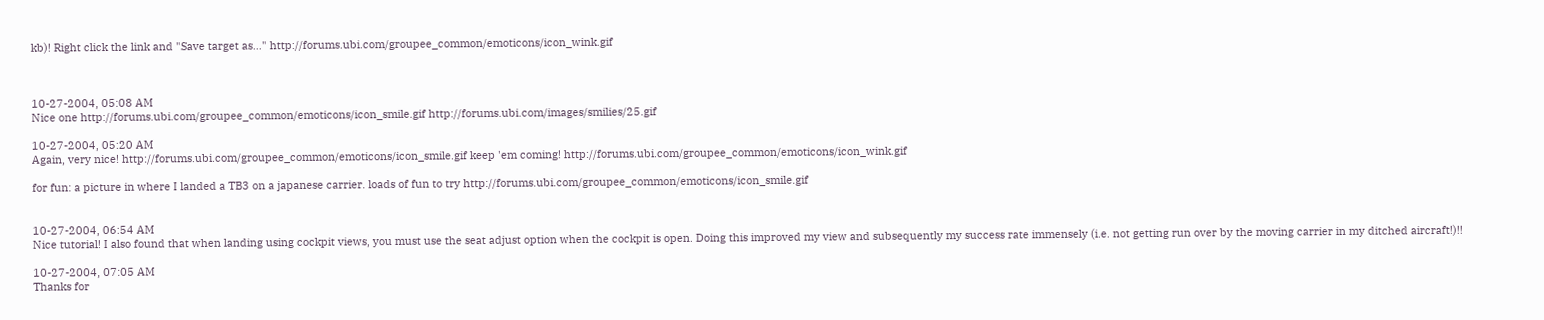kb)! Right click the link and "Save target as..." http://forums.ubi.com/groupee_common/emoticons/icon_wink.gif



10-27-2004, 05:08 AM
Nice one http://forums.ubi.com/groupee_common/emoticons/icon_smile.gif http://forums.ubi.com/images/smilies/25.gif

10-27-2004, 05:20 AM
Again, very nice! http://forums.ubi.com/groupee_common/emoticons/icon_smile.gif keep 'em coming! http://forums.ubi.com/groupee_common/emoticons/icon_wink.gif

for fun: a picture in where I landed a TB3 on a japanese carrier. loads of fun to try http://forums.ubi.com/groupee_common/emoticons/icon_smile.gif


10-27-2004, 06:54 AM
Nice tutorial! I also found that when landing using cockpit views, you must use the seat adjust option when the cockpit is open. Doing this improved my view and subsequently my success rate immensely (i.e. not getting run over by the moving carrier in my ditched aircraft!)!!

10-27-2004, 07:05 AM
Thanks for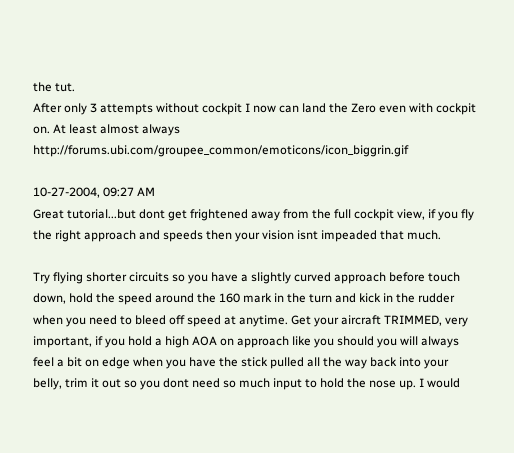the tut.
After only 3 attempts without cockpit I now can land the Zero even with cockpit on. At least almost always http://forums.ubi.com/groupee_common/emoticons/icon_biggrin.gif

10-27-2004, 09:27 AM
Great tutorial...but dont get frightened away from the full cockpit view, if you fly the right approach and speeds then your vision isnt impeaded that much.

Try flying shorter circuits so you have a slightly curved approach before touch down, hold the speed around the 160 mark in the turn and kick in the rudder when you need to bleed off speed at anytime. Get your aircraft TRIMMED, very important, if you hold a high AOA on approach like you should you will always feel a bit on edge when you have the stick pulled all the way back into your belly, trim it out so you dont need so much input to hold the nose up. I would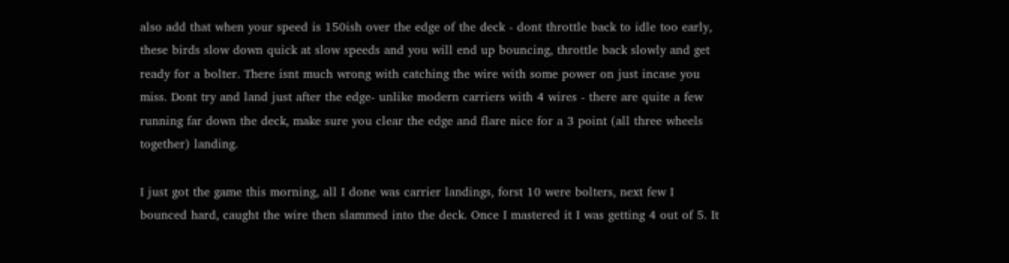also add that when your speed is 150ish over the edge of the deck - dont throttle back to idle too early, these birds slow down quick at slow speeds and you will end up bouncing, throttle back slowly and get ready for a bolter. There isnt much wrong with catching the wire with some power on just incase you miss. Dont try and land just after the edge- unlike modern carriers with 4 wires - there are quite a few running far down the deck, make sure you clear the edge and flare nice for a 3 point (all three wheels together) landing.

I just got the game this morning, all I done was carrier landings, forst 10 were bolters, next few I bounced hard, caught the wire then slammed into the deck. Once I mastered it I was getting 4 out of 5. It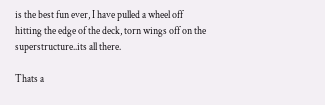is the best fun ever, I have pulled a wheel off hitting the edge of the deck, torn wings off on the superstructure..its all there.

Thats a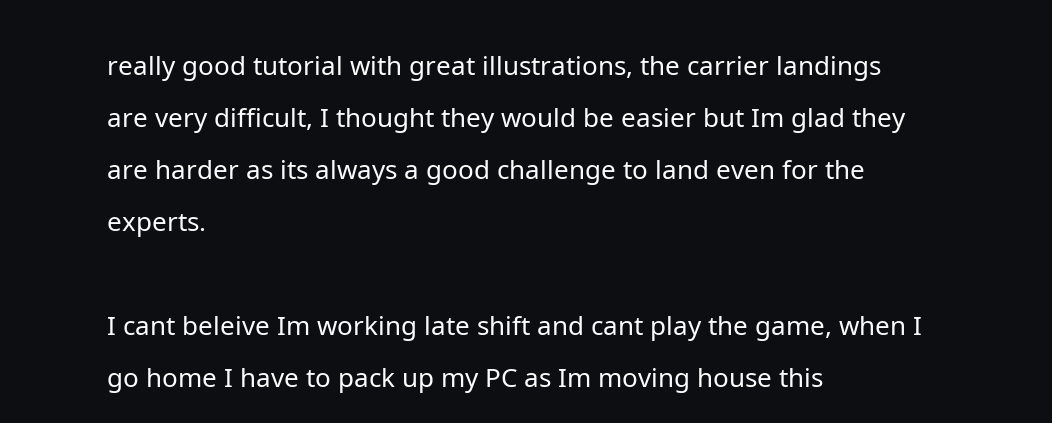really good tutorial with great illustrations, the carrier landings are very difficult, I thought they would be easier but Im glad they are harder as its always a good challenge to land even for the experts.

I cant beleive Im working late shift and cant play the game, when I go home I have to pack up my PC as Im moving house this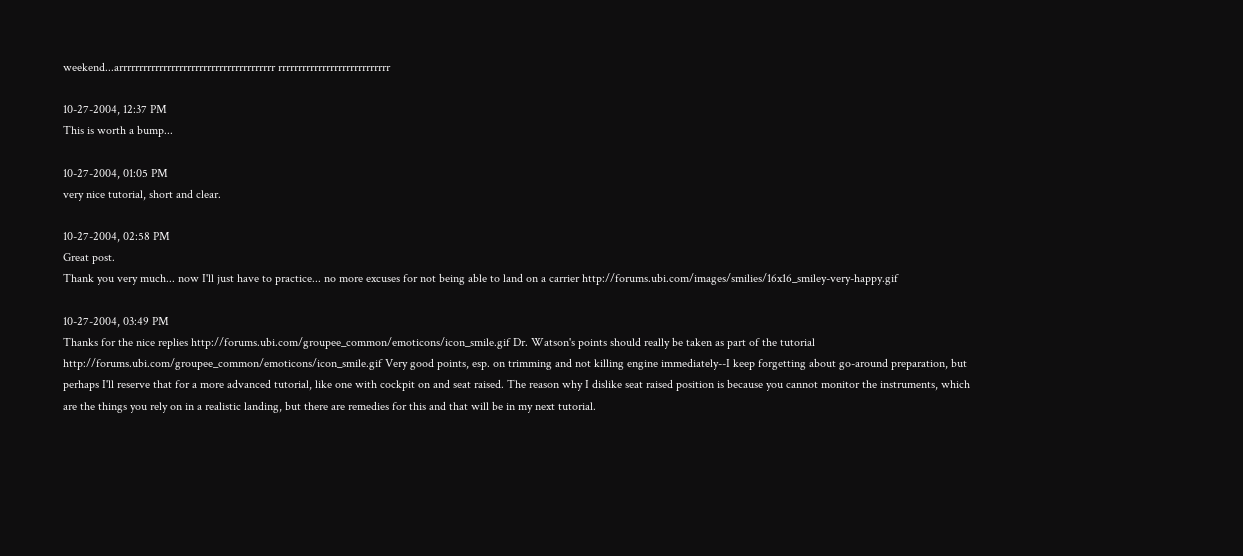weekend...arrrrrrrrrrrrrrrrrrrrrrrrrrrrrrrrrrrrrrr rrrrrrrrrrrrrrrrrrrrrrrrrrrr

10-27-2004, 12:37 PM
This is worth a bump...

10-27-2004, 01:05 PM
very nice tutorial, short and clear.

10-27-2004, 02:58 PM
Great post.
Thank you very much... now I'll just have to practice... no more excuses for not being able to land on a carrier http://forums.ubi.com/images/smilies/16x16_smiley-very-happy.gif

10-27-2004, 03:49 PM
Thanks for the nice replies http://forums.ubi.com/groupee_common/emoticons/icon_smile.gif Dr. Watson's points should really be taken as part of the tutorial http://forums.ubi.com/groupee_common/emoticons/icon_smile.gif Very good points, esp. on trimming and not killing engine immediately--I keep forgetting about go-around preparation, but perhaps I'll reserve that for a more advanced tutorial, like one with cockpit on and seat raised. The reason why I dislike seat raised position is because you cannot monitor the instruments, which are the things you rely on in a realistic landing, but there are remedies for this and that will be in my next tutorial.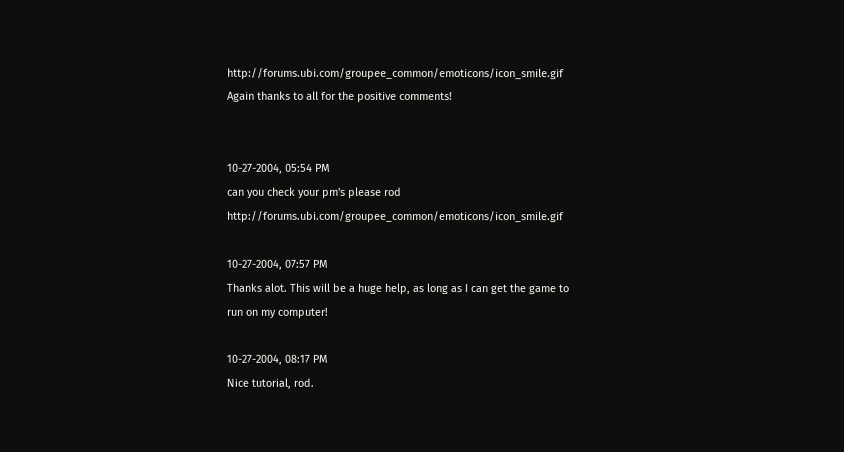http://forums.ubi.com/groupee_common/emoticons/icon_smile.gif Again thanks to all for the positive comments!


10-27-2004, 05:54 PM
can you check your pm's please rod http://forums.ubi.com/groupee_common/emoticons/icon_smile.gif

10-27-2004, 07:57 PM
Thanks alot. This will be a huge help, as long as I can get the game to run on my computer!

10-27-2004, 08:17 PM
Nice tutorial, rod.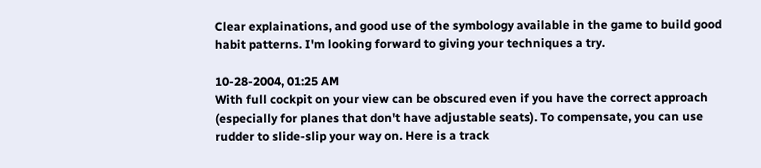Clear explainations, and good use of the symbology available in the game to build good habit patterns. I'm looking forward to giving your techniques a try.

10-28-2004, 01:25 AM
With full cockpit on your view can be obscured even if you have the correct approach (especially for planes that don't have adjustable seats). To compensate, you can use rudder to slide-slip your way on. Here is a track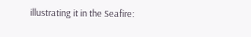illustrating it in the Seafire: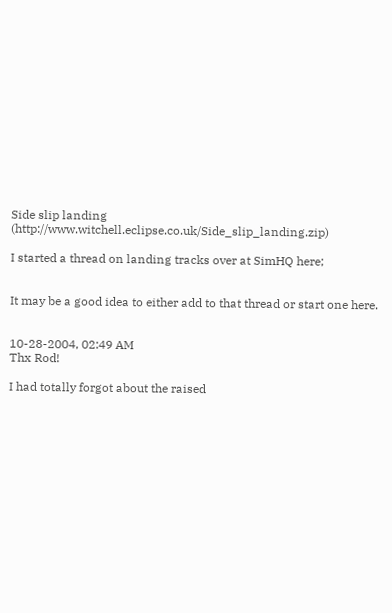Side slip landing (http://www.witchell.eclipse.co.uk/Side_slip_landing.zip)

I started a thread on landing tracks over at SimHQ here;


It may be a good idea to either add to that thread or start one here.


10-28-2004, 02:49 AM
Thx Rod!

I had totally forgot about the raised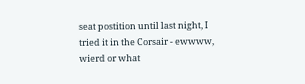seat postition until last night, I tried it in the Corsair - ewwww, wierd or what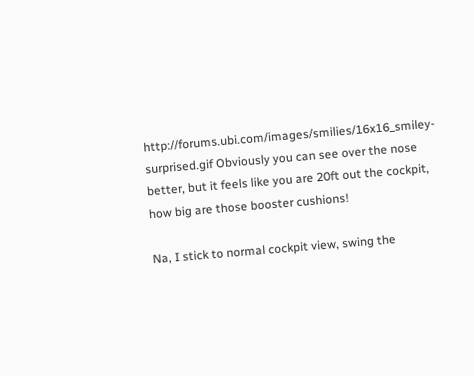http://forums.ubi.com/images/smilies/16x16_smiley-surprised.gif Obviously you can see over the nose better, but it feels like you are 20ft out the cockpit, how big are those booster cushions!

Na, I stick to normal cockpit view, swing the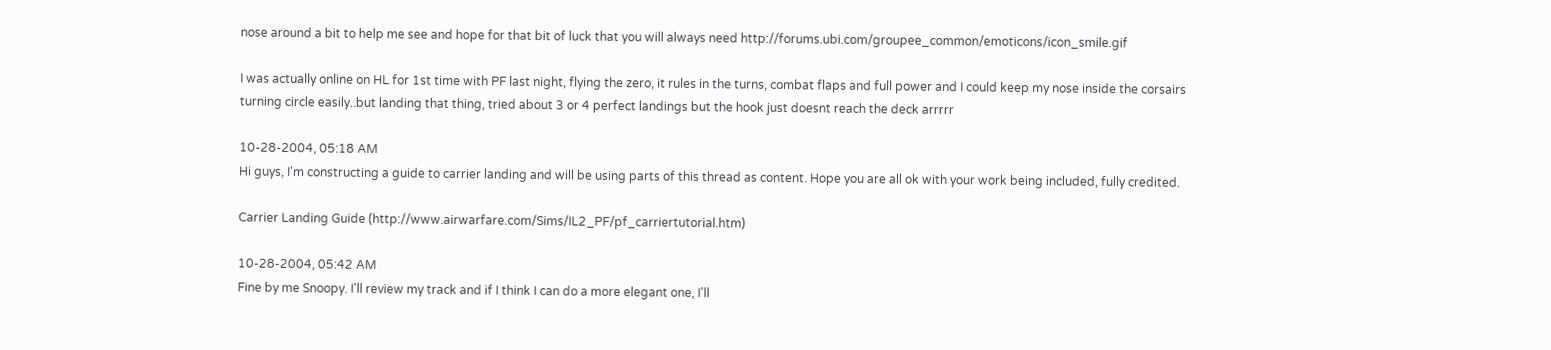nose around a bit to help me see and hope for that bit of luck that you will always need http://forums.ubi.com/groupee_common/emoticons/icon_smile.gif

I was actually online on HL for 1st time with PF last night, flying the zero, it rules in the turns, combat flaps and full power and I could keep my nose inside the corsairs turning circle easily..but landing that thing, tried about 3 or 4 perfect landings but the hook just doesnt reach the deck arrrrr

10-28-2004, 05:18 AM
Hi guys, I'm constructing a guide to carrier landing and will be using parts of this thread as content. Hope you are all ok with your work being included, fully credited.

Carrier Landing Guide (http://www.airwarfare.com/Sims/IL2_PF/pf_carriertutorial.htm)

10-28-2004, 05:42 AM
Fine by me Snoopy. I'll review my track and if I think I can do a more elegant one, I'll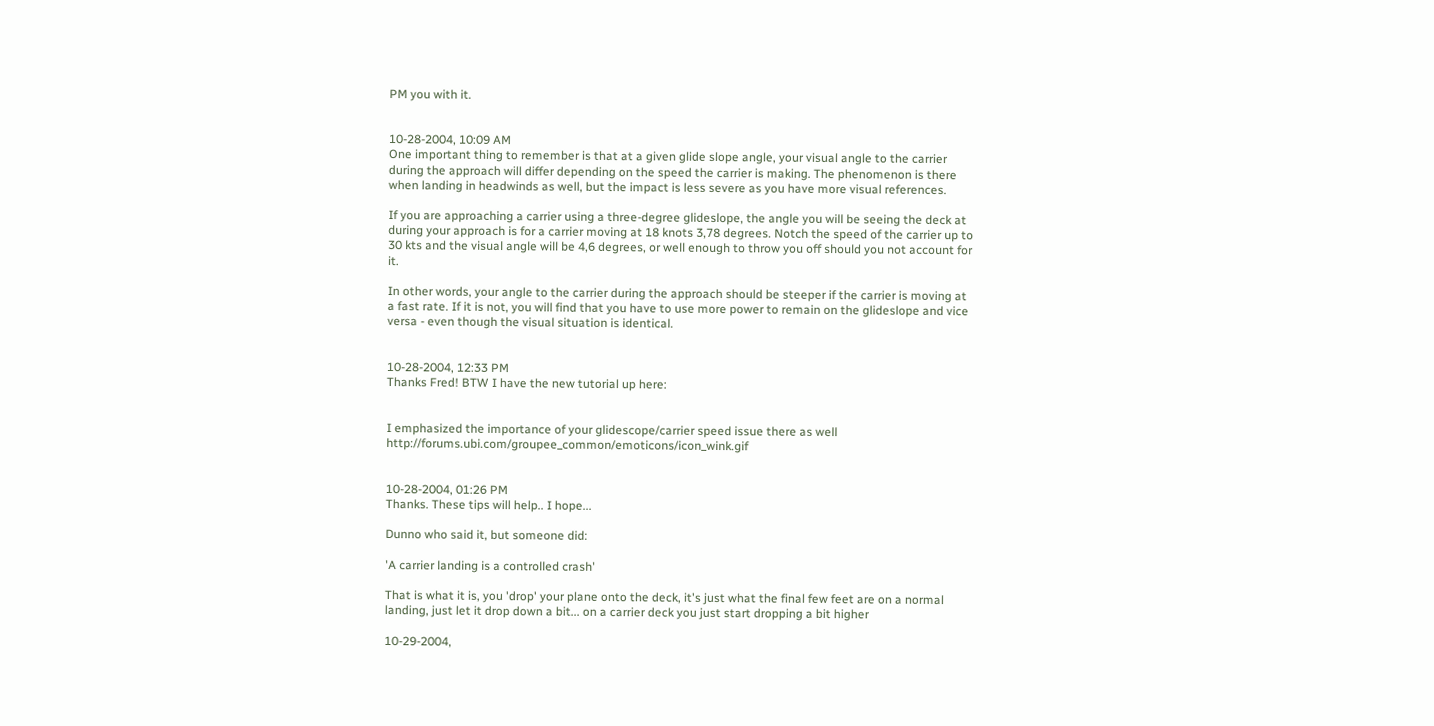PM you with it.


10-28-2004, 10:09 AM
One important thing to remember is that at a given glide slope angle, your visual angle to the carrier during the approach will differ depending on the speed the carrier is making. The phenomenon is there when landing in headwinds as well, but the impact is less severe as you have more visual references.

If you are approaching a carrier using a three-degree glideslope, the angle you will be seeing the deck at during your approach is for a carrier moving at 18 knots 3,78 degrees. Notch the speed of the carrier up to 30 kts and the visual angle will be 4,6 degrees, or well enough to throw you off should you not account for it.

In other words, your angle to the carrier during the approach should be steeper if the carrier is moving at a fast rate. If it is not, you will find that you have to use more power to remain on the glideslope and vice versa - even though the visual situation is identical.


10-28-2004, 12:33 PM
Thanks Fred! BTW I have the new tutorial up here:


I emphasized the importance of your glidescope/carrier speed issue there as well http://forums.ubi.com/groupee_common/emoticons/icon_wink.gif


10-28-2004, 01:26 PM
Thanks. These tips will help.. I hope...

Dunno who said it, but someone did:

'A carrier landing is a controlled crash'

That is what it is, you 'drop' your plane onto the deck, it's just what the final few feet are on a normal landing, just let it drop down a bit... on a carrier deck you just start dropping a bit higher

10-29-2004,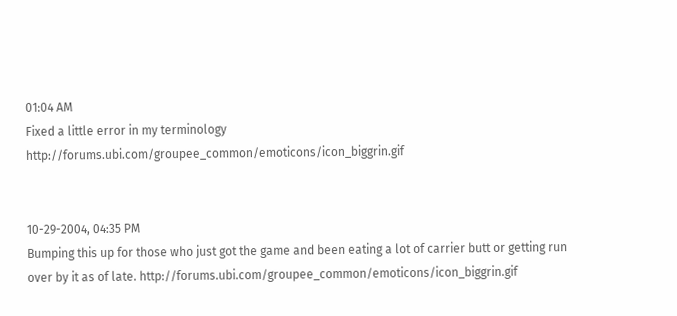01:04 AM
Fixed a little error in my terminology http://forums.ubi.com/groupee_common/emoticons/icon_biggrin.gif


10-29-2004, 04:35 PM
Bumping this up for those who just got the game and been eating a lot of carrier butt or getting run over by it as of late. http://forums.ubi.com/groupee_common/emoticons/icon_biggrin.gif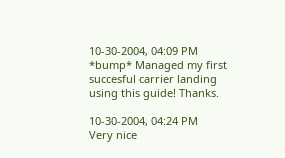10-30-2004, 04:09 PM
*bump* Managed my first succesful carrier landing using this guide! Thanks.

10-30-2004, 04:24 PM
Very nice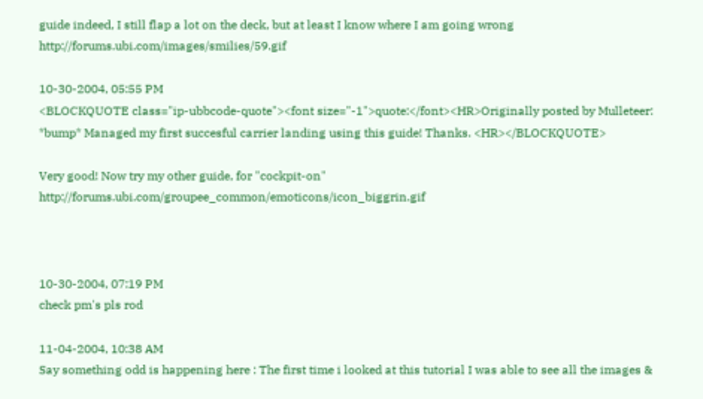guide indeed, I still flap a lot on the deck, but at least I know where I am going wrong http://forums.ubi.com/images/smilies/59.gif

10-30-2004, 05:55 PM
<BLOCKQUOTE class="ip-ubbcode-quote"><font size="-1">quote:</font><HR>Originally posted by Mulleteer:
*bump* Managed my first succesful carrier landing using this guide! Thanks. <HR></BLOCKQUOTE>

Very good! Now try my other guide, for "cockpit-on" http://forums.ubi.com/groupee_common/emoticons/icon_biggrin.gif



10-30-2004, 07:19 PM
check pm's pls rod

11-04-2004, 10:38 AM
Say something odd is happening here : The first time i looked at this tutorial I was able to see all the images &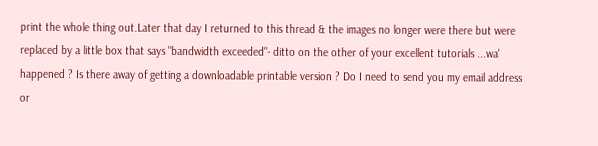print the whole thing out.Later that day I returned to this thread & the images no longer were there but were replaced by a little box that says "bandwidth exceeded"- ditto on the other of your excellent tutorials ...wa' happened ? Is there away of getting a downloadable printable version ? Do I need to send you my email address or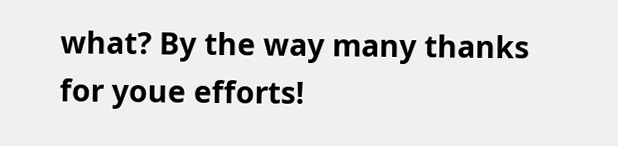what? By the way many thanks for youe efforts!